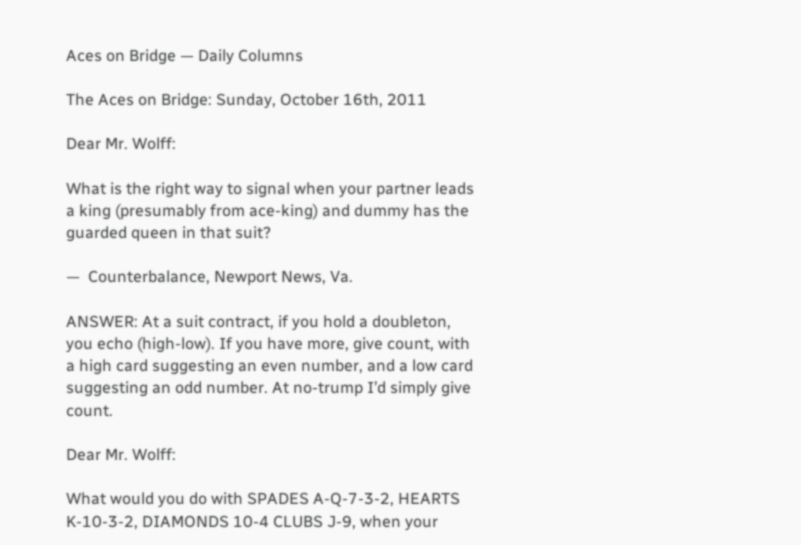Aces on Bridge — Daily Columns

The Aces on Bridge: Sunday, October 16th, 2011

Dear Mr. Wolff:

What is the right way to signal when your partner leads a king (presumably from ace-king) and dummy has the guarded queen in that suit?

—  Counterbalance, Newport News, Va.

ANSWER: At a suit contract, if you hold a doubleton, you echo (high-low). If you have more, give count, with a high card suggesting an even number, and a low card suggesting an odd number. At no-trump I’d simply give count.

Dear Mr. Wolff:

What would you do with SPADES A-Q-7-3-2, HEARTS K-10-3-2, DIAMONDS 10-4 CLUBS J-9, when your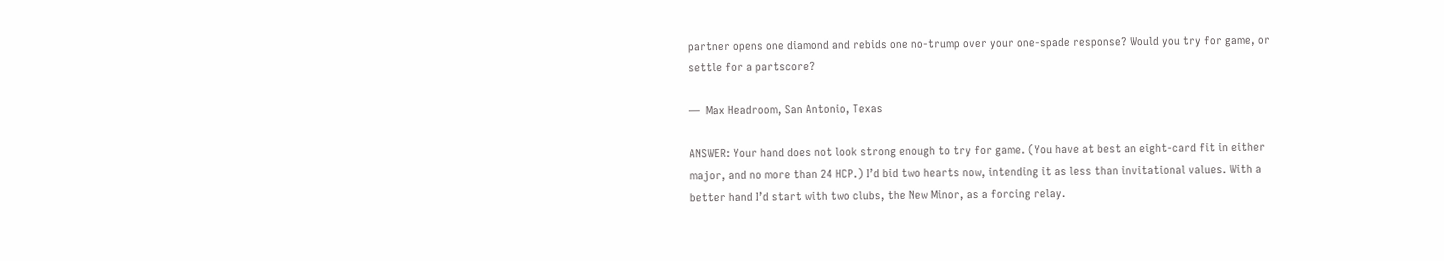partner opens one diamond and rebids one no-trump over your one-spade response? Would you try for game, or settle for a partscore?

—  Max Headroom, San Antonio, Texas

ANSWER: Your hand does not look strong enough to try for game. (You have at best an eight-card fit in either major, and no more than 24 HCP.) I’d bid two hearts now, intending it as less than invitational values. With a better hand I’d start with two clubs, the New Minor, as a forcing relay.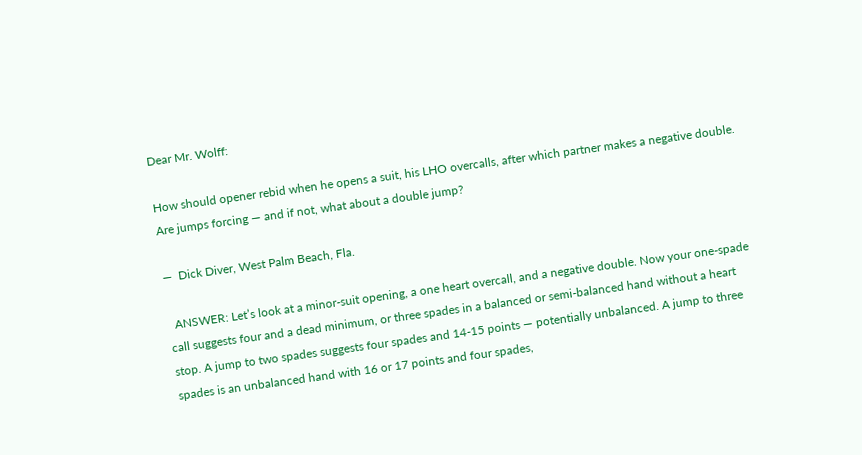Dear Mr. Wolff:

How should opener rebid when he opens a suit, his LHO overcalls, after which partner makes a negative double. Are jumps forcing — and if not, what about a double jump?

—  Dick Diver, West Palm Beach, Fla.

  ANSWER: Let’s look at a minor-suit opening, a one heart overcall, and a negative double. Now your one-spade call suggests four and a dead minimum, or three spades in a balanced or semi-balanced hand without a heart stop. A jump to two spades suggests four spades and 14-15 points — potentially unbalanced. A jump to three spades is an unbalanced hand with 16 or 17 points and four spades,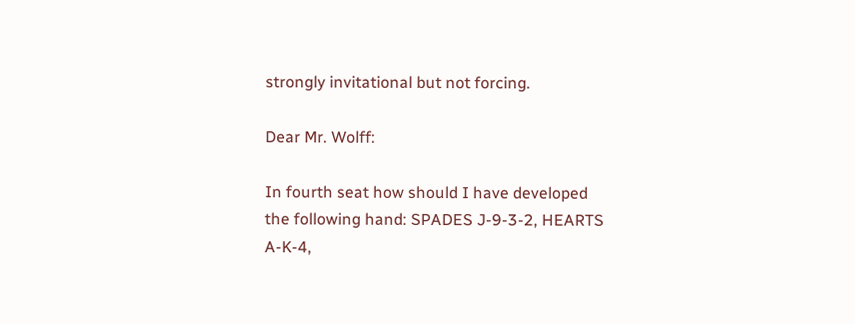strongly invitational but not forcing.

Dear Mr. Wolff:

In fourth seat how should I have developed the following hand: SPADES J-9-3-2, HEARTS A-K-4,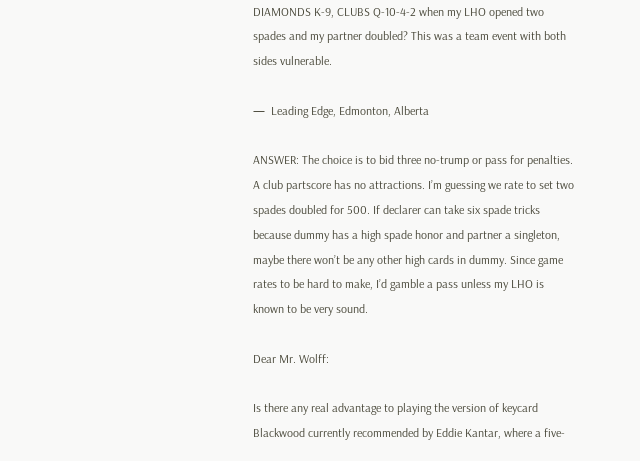DIAMONDS K-9, CLUBS Q-10-4-2 when my LHO opened two spades and my partner doubled? This was a team event with both sides vulnerable.

—  Leading Edge, Edmonton, Alberta

ANSWER: The choice is to bid three no-trump or pass for penalties. A club partscore has no attractions. I’m guessing we rate to set two spades doubled for 500. If declarer can take six spade tricks because dummy has a high spade honor and partner a singleton, maybe there won’t be any other high cards in dummy. Since game rates to be hard to make, I’d gamble a pass unless my LHO is known to be very sound.

Dear Mr. Wolff:

Is there any real advantage to playing the version of keycard Blackwood currently recommended by Eddie Kantar, where a five-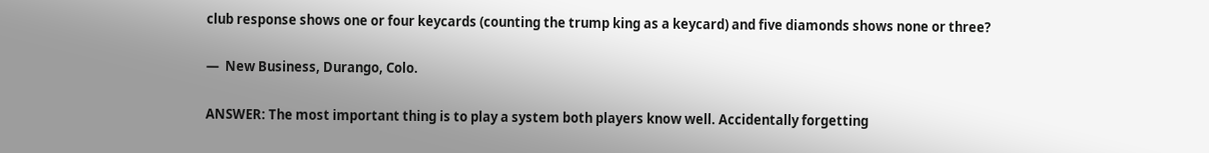club response shows one or four keycards (counting the trump king as a keycard) and five diamonds shows none or three?

—  New Business, Durango, Colo.

ANSWER: The most important thing is to play a system both players know well. Accidentally forgetting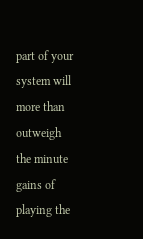part of your system will more than outweigh the minute gains of playing the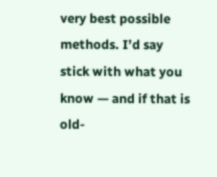very best possible methods. I’d say stick with what you know — and if that is old-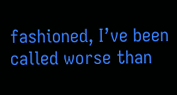fashioned, I’ve been called worse than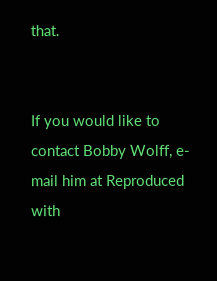that.


If you would like to contact Bobby Wolff, e-mail him at Reproduced with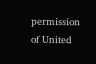permission of United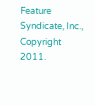Feature Syndicate, Inc., Copyright 2011.